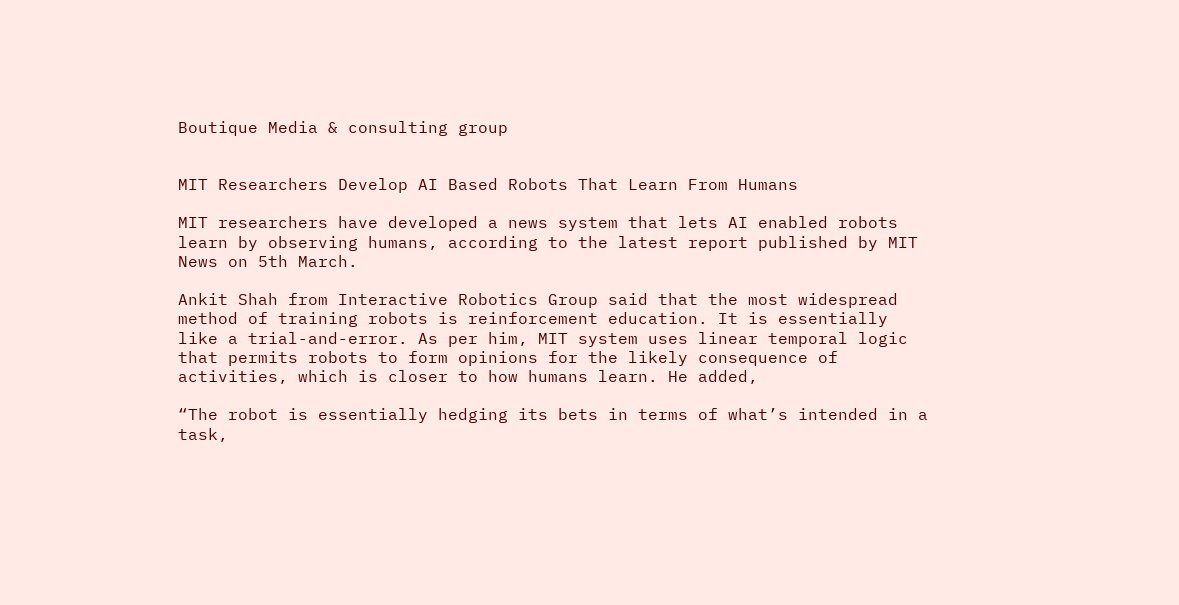Boutique Media & consulting group


MIT Researchers Develop AI Based Robots That Learn From Humans

MIT researchers have developed a news system that lets AI enabled robots learn by observing humans, according to the latest report published by MIT News on 5th March.

Ankit Shah from Interactive Robotics Group said that the most widespread method of training robots is reinforcement education. It is essentially like a trial-and-error. As per him, MIT system uses linear temporal logic that permits robots to form opinions for the likely consequence of activities, which is closer to how humans learn. He added,

“The robot is essentially hedging its bets in terms of what’s intended in a task,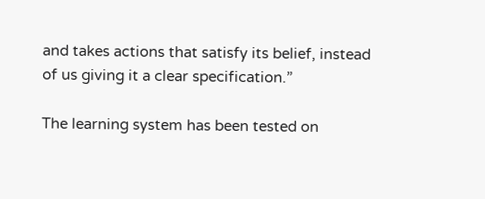and takes actions that satisfy its belief, instead of us giving it a clear specification.”

The learning system has been tested on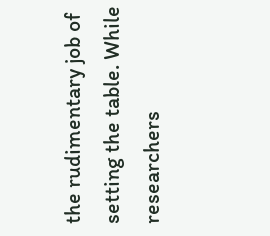the rudimentary job of setting the table. While researchers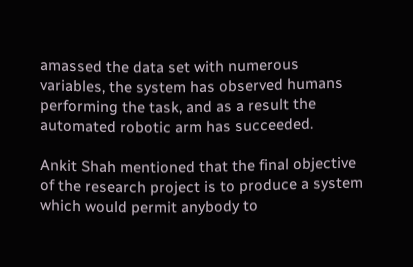amassed the data set with numerous variables, the system has observed humans performing the task, and as a result the automated robotic arm has succeeded.

Ankit Shah mentioned that the final objective of the research project is to produce a system which would permit anybody to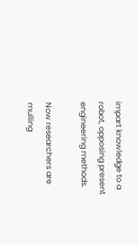impart knowledge to a robot, opposing present engineering methods.

Now researchers are mulling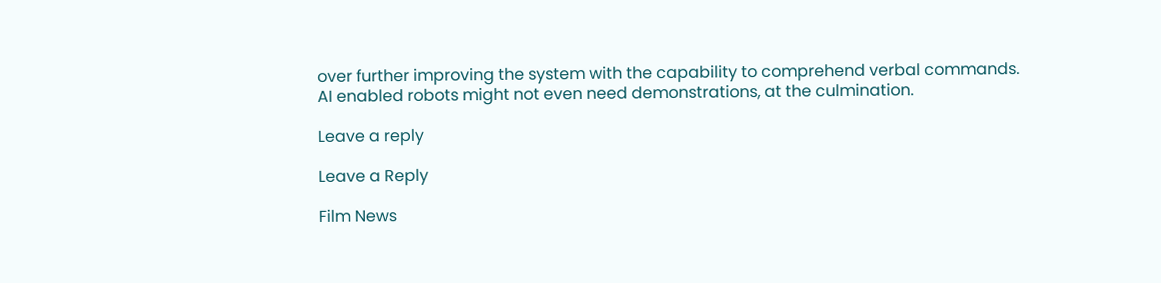over further improving the system with the capability to comprehend verbal commands. AI enabled robots might not even need demonstrations, at the culmination.

Leave a reply

Leave a Reply

Film News